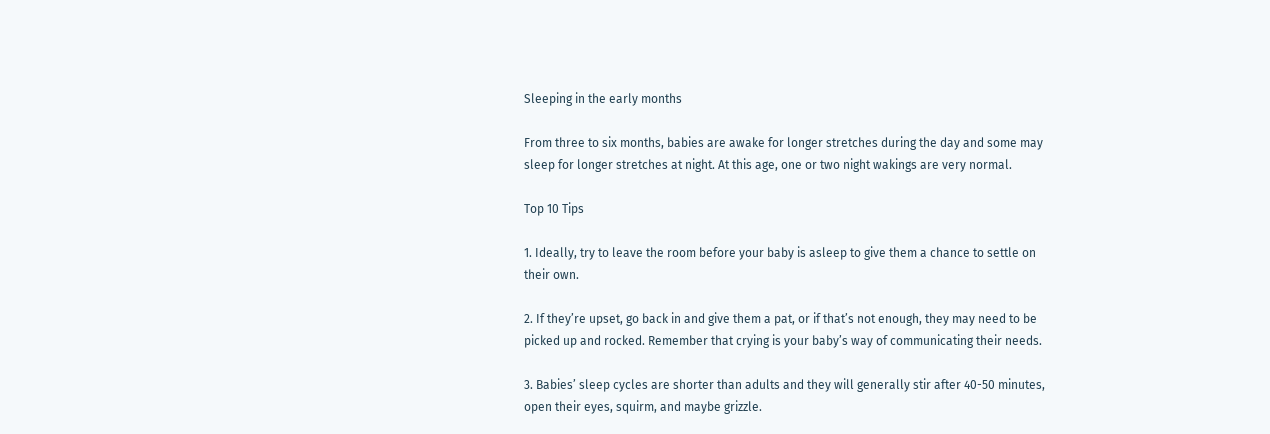Sleeping in the early months

From three to six months, babies are awake for longer stretches during the day and some may sleep for longer stretches at night. At this age, one or two night wakings are very normal.

Top 10 Tips

1. Ideally, try to leave the room before your baby is asleep to give them a chance to settle on their own.

2. If they’re upset, go back in and give them a pat, or if that’s not enough, they may need to be picked up and rocked. Remember that crying is your baby’s way of communicating their needs.

3. Babies’ sleep cycles are shorter than adults and they will generally stir after 40-50 minutes, open their eyes, squirm, and maybe grizzle.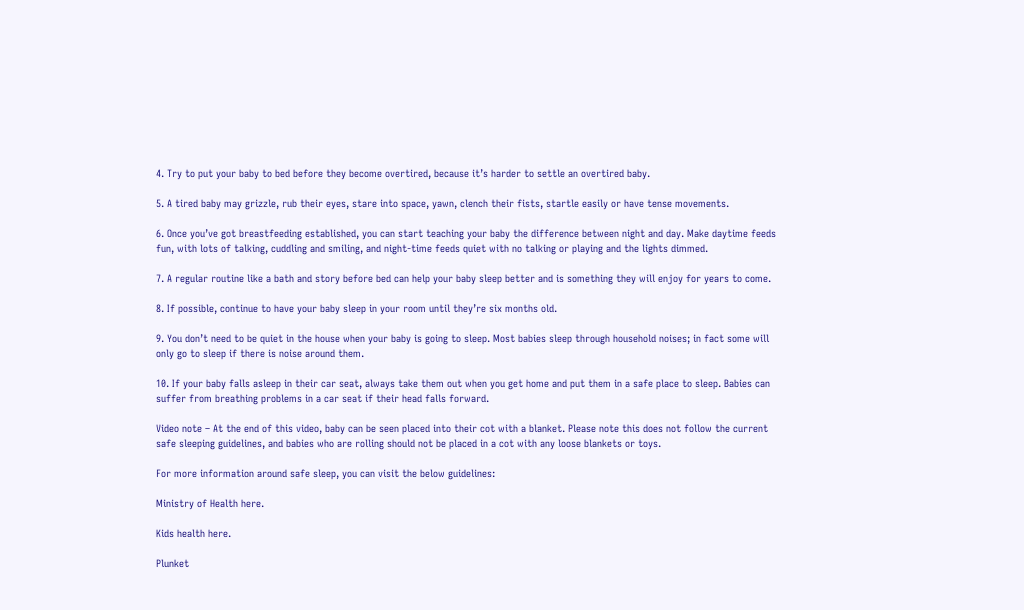4. Try to put your baby to bed before they become overtired, because it’s harder to settle an overtired baby.

5. A tired baby may grizzle, rub their eyes, stare into space, yawn, clench their fists, startle easily or have tense movements.

6. Once you’ve got breastfeeding established, you can start teaching your baby the difference between night and day. Make daytime feeds fun, with lots of talking, cuddling and smiling, and night-time feeds quiet with no talking or playing and the lights dimmed.

7. A regular routine like a bath and story before bed can help your baby sleep better and is something they will enjoy for years to come.

8. If possible, continue to have your baby sleep in your room until they’re six months old.

9. You don’t need to be quiet in the house when your baby is going to sleep. Most babies sleep through household noises; in fact some will only go to sleep if there is noise around them.

10. If your baby falls asleep in their car seat, always take them out when you get home and put them in a safe place to sleep. Babies can suffer from breathing problems in a car seat if their head falls forward.

Video note – At the end of this video, baby can be seen placed into their cot with a blanket. Please note this does not follow the current safe sleeping guidelines, and babies who are rolling should not be placed in a cot with any loose blankets or toys.

For more information around safe sleep, you can visit the below guidelines:

Ministry of Health here.

Kids health here.

Plunket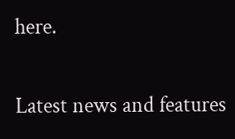here.

Latest news and features